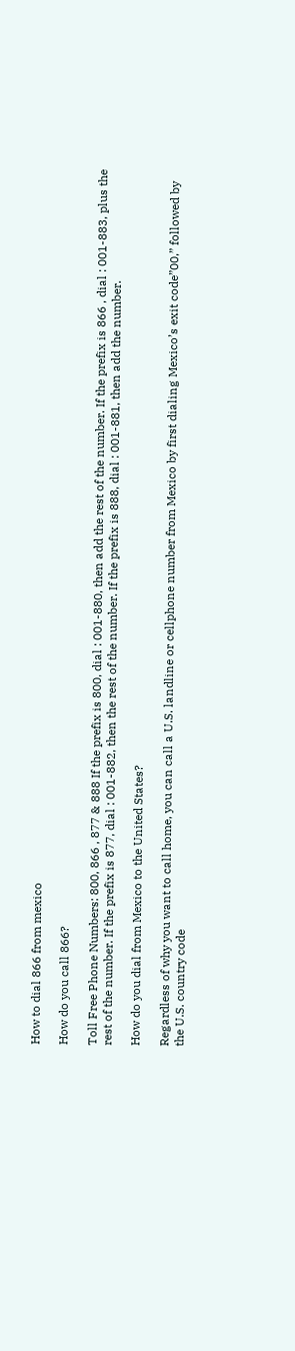How to dial 866 from mexico

How do you call 866?

Toll Free Phone Numbers: 800, 866 , 877 & 888 If the prefix is 800, dial : 001-880, then add the rest of the number. If the prefix is 866 , dial : 001-883, plus the rest of the number. If the prefix is 877, dial : 001-882, then the rest of the number. If the prefix is 888, dial : 001-881, then add the number.

How do you dial from Mexico to the United States?

Regardless of why you want to call home, you can call a U.S. landline or cellphone number from Mexico by first dialing Mexico’s exit code”00,” followed by the U.S. country code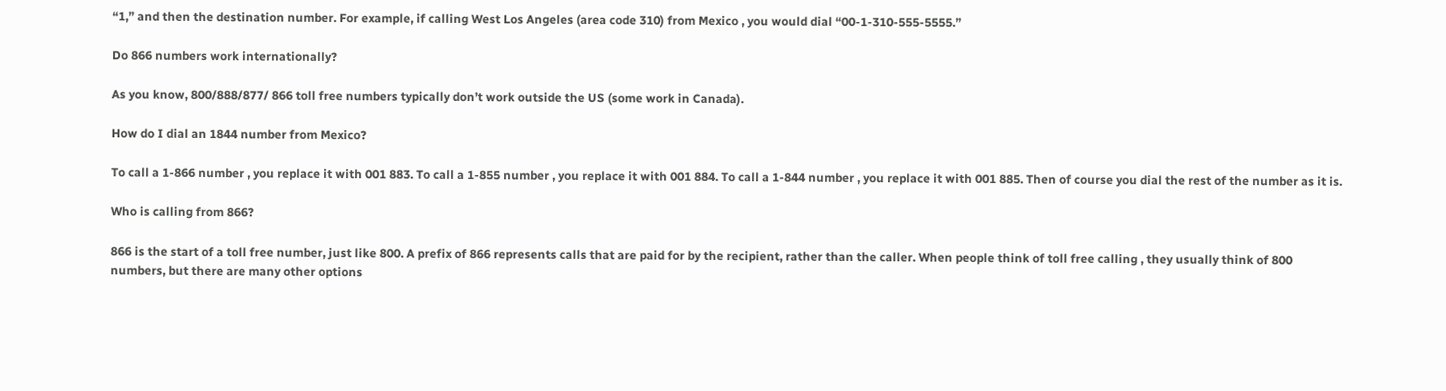“1,” and then the destination number. For example, if calling West Los Angeles (area code 310) from Mexico , you would dial “00-1-310-555-5555.”

Do 866 numbers work internationally?

As you know, 800/888/877/ 866 toll free numbers typically don’t work outside the US (some work in Canada).

How do I dial an 1844 number from Mexico?

To call a 1-866 number , you replace it with 001 883. To call a 1-855 number , you replace it with 001 884. To call a 1-844 number , you replace it with 001 885. Then of course you dial the rest of the number as it is.

Who is calling from 866?

866 is the start of a toll free number, just like 800. A prefix of 866 represents calls that are paid for by the recipient, rather than the caller. When people think of toll free calling , they usually think of 800 numbers, but there are many other options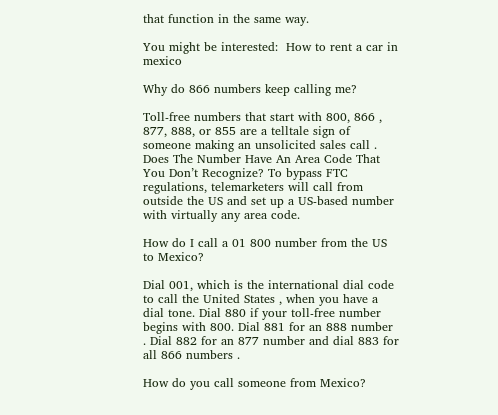that function in the same way.

You might be interested:  How to rent a car in mexico

Why do 866 numbers keep calling me?

Toll-free numbers that start with 800, 866 , 877, 888, or 855 are a telltale sign of someone making an unsolicited sales call . Does The Number Have An Area Code That You Don’t Recognize? To bypass FTC regulations, telemarketers will call from outside the US and set up a US-based number with virtually any area code.

How do I call a 01 800 number from the US to Mexico?

Dial 001, which is the international dial code to call the United States , when you have a dial tone. Dial 880 if your toll-free number begins with 800. Dial 881 for an 888 number . Dial 882 for an 877 number and dial 883 for all 866 numbers .

How do you call someone from Mexico?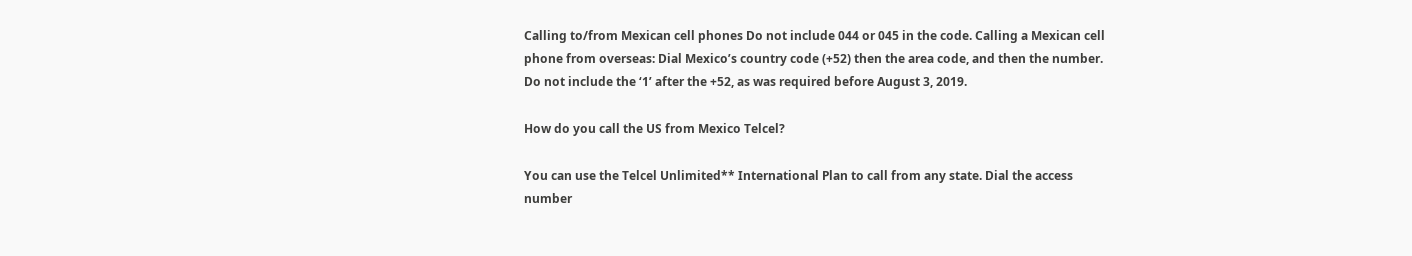Calling to/from Mexican cell phones Do not include 044 or 045 in the code. Calling a Mexican cell phone from overseas: Dial Mexico’s country code (+52) then the area code, and then the number. Do not include the ‘1’ after the +52, as was required before August 3, 2019.

How do you call the US from Mexico Telcel?

You can use the Telcel Unlimited** International Plan to call from any state. Dial the access number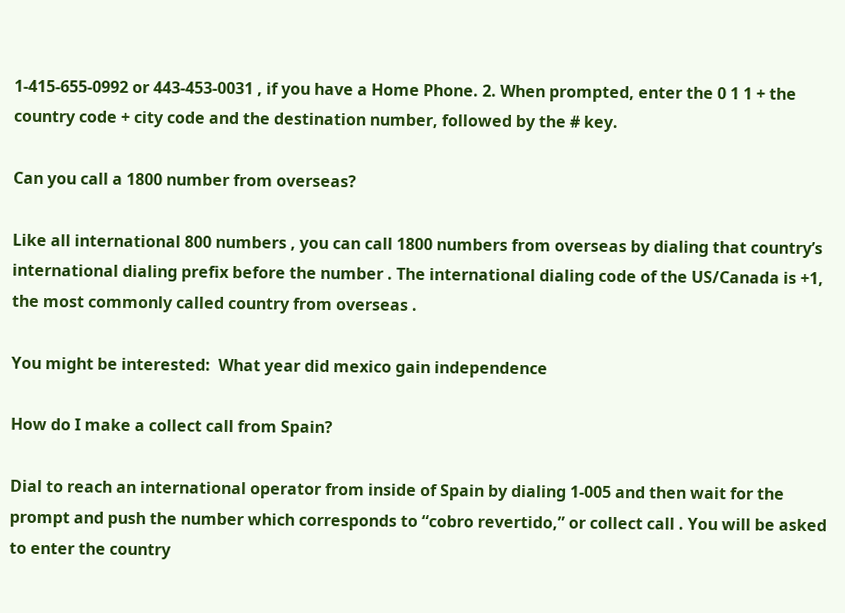1-415-655-0992 or 443-453-0031 , if you have a Home Phone. 2. When prompted, enter the 0 1 1 + the country code + city code and the destination number, followed by the # key.

Can you call a 1800 number from overseas?

Like all international 800 numbers , you can call 1800 numbers from overseas by dialing that country’s international dialing prefix before the number . The international dialing code of the US/Canada is +1, the most commonly called country from overseas .

You might be interested:  What year did mexico gain independence

How do I make a collect call from Spain?

Dial to reach an international operator from inside of Spain by dialing 1-005 and then wait for the prompt and push the number which corresponds to “cobro revertido,” or collect call . You will be asked to enter the country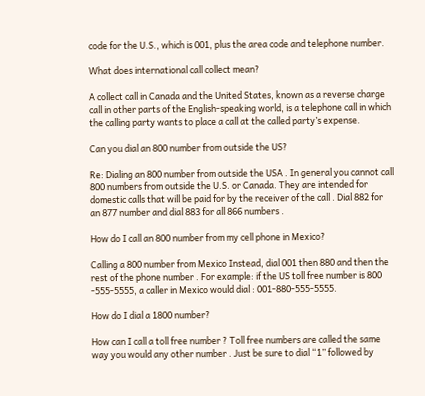code for the U.S., which is 001, plus the area code and telephone number.

What does international call collect mean?

A collect call in Canada and the United States, known as a reverse charge call in other parts of the English-speaking world, is a telephone call in which the calling party wants to place a call at the called party’s expense.

Can you dial an 800 number from outside the US?

Re: Dialing an 800 number from outside the USA . In general you cannot call 800 numbers from outside the U.S. or Canada. They are intended for domestic calls that will be paid for by the receiver of the call . Dial 882 for an 877 number and dial 883 for all 866 numbers .

How do I call an 800 number from my cell phone in Mexico?

Calling a 800 number from Mexico Instead, dial 001 then 880 and then the rest of the phone number . For example: if the US toll free number is 800 -555-5555, a caller in Mexico would dial : 001-880-555-5555.

How do I dial a 1800 number?

How can I call a toll free number ? Toll free numbers are called the same way you would any other number . Just be sure to dial “1” followed by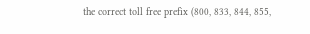the correct toll free prefix (800, 833, 844, 855,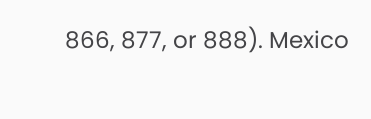866, 877, or 888). Mexico